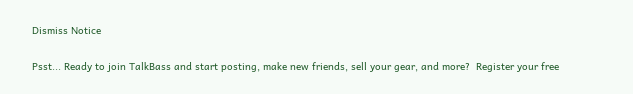Dismiss Notice

Psst... Ready to join TalkBass and start posting, make new friends, sell your gear, and more?  Register your free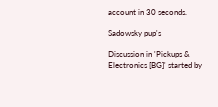account in 30 seconds.

Sadowsky pup's

Discussion in 'Pickups & Electronics [BG]' started by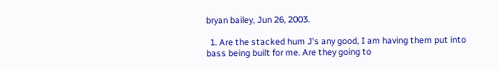bryan bailey, Jun 26, 2003.

  1. Are the stacked hum J's any good, I am having them put into bass being built for me. Are they going to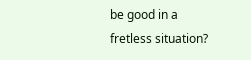be good in a fretless situation?